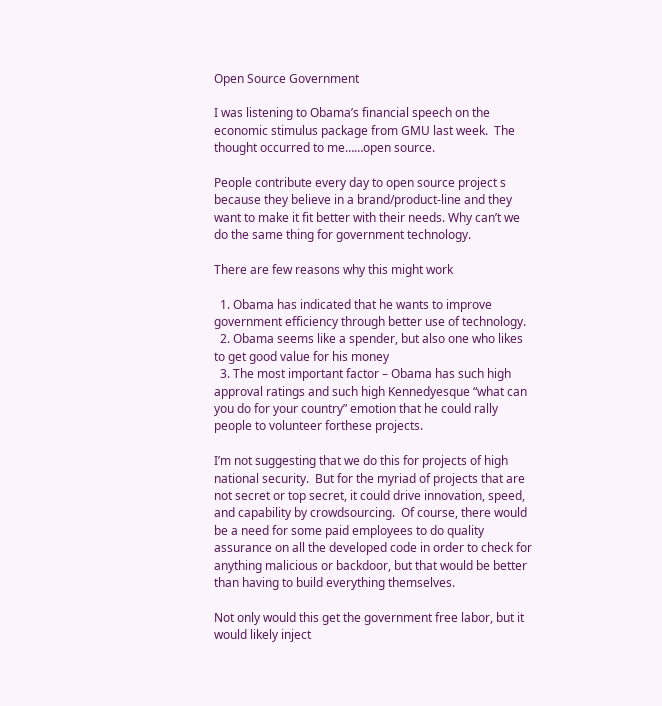Open Source Government

I was listening to Obama’s financial speech on the economic stimulus package from GMU last week.  The thought occurred to me……open source.

People contribute every day to open source project s because they believe in a brand/product-line and they want to make it fit better with their needs. Why can’t we do the same thing for government technology.

There are few reasons why this might work

  1. Obama has indicated that he wants to improve government efficiency through better use of technology.
  2. Obama seems like a spender, but also one who likes to get good value for his money
  3. The most important factor – Obama has such high approval ratings and such high Kennedyesque “what can you do for your country” emotion that he could rally people to volunteer forthese projects.

I’m not suggesting that we do this for projects of high national security.  But for the myriad of projects that are not secret or top secret, it could drive innovation, speed, and capability by crowdsourcing.  Of course, there would be a need for some paid employees to do quality assurance on all the developed code in order to check for anything malicious or backdoor, but that would be better than having to build everything themselves.

Not only would this get the government free labor, but it would likely inject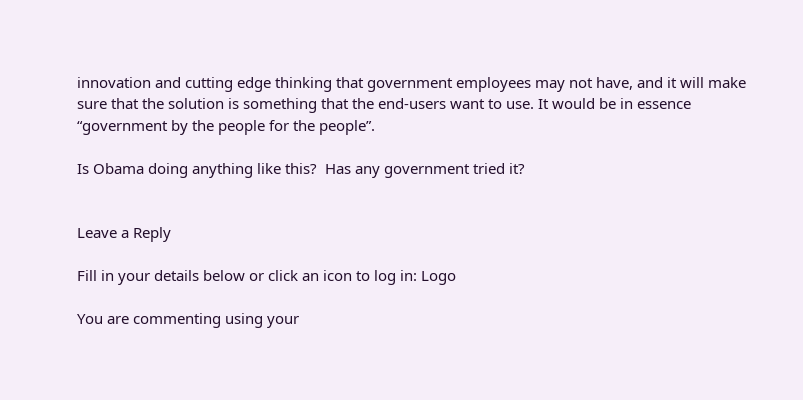innovation and cutting edge thinking that government employees may not have, and it will make sure that the solution is something that the end-users want to use. It would be in essence “government by the people for the people”.

Is Obama doing anything like this?  Has any government tried it?


Leave a Reply

Fill in your details below or click an icon to log in: Logo

You are commenting using your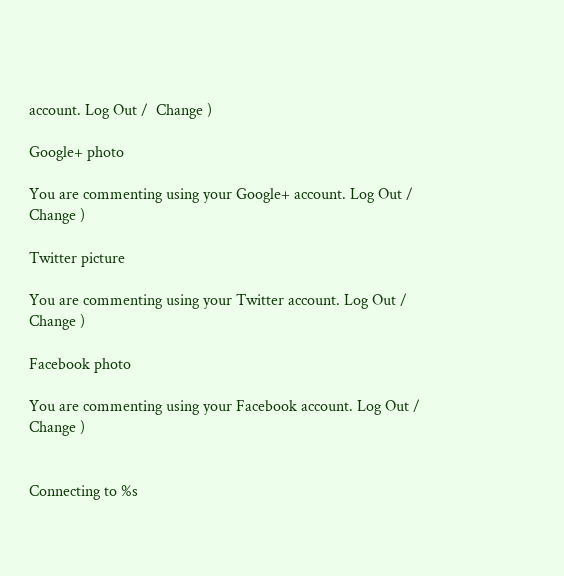account. Log Out /  Change )

Google+ photo

You are commenting using your Google+ account. Log Out /  Change )

Twitter picture

You are commenting using your Twitter account. Log Out /  Change )

Facebook photo

You are commenting using your Facebook account. Log Out /  Change )


Connecting to %s